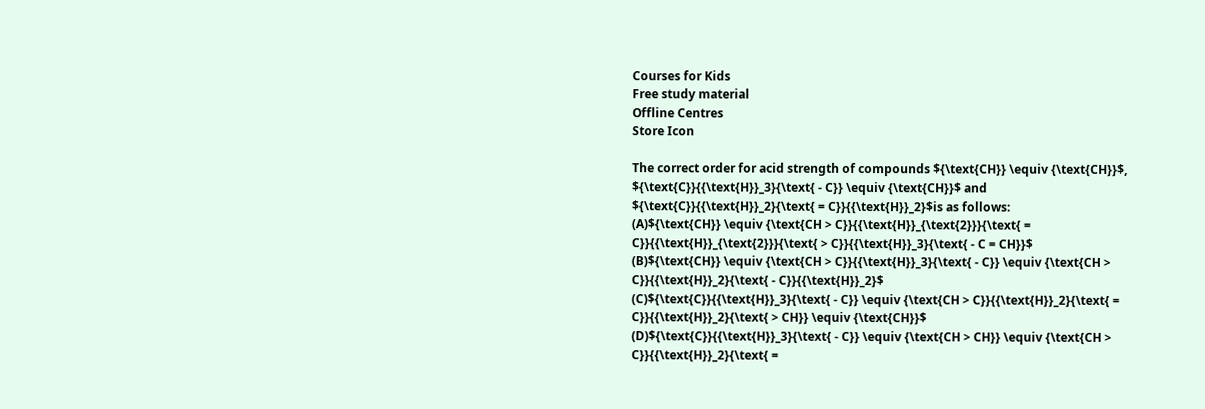Courses for Kids
Free study material
Offline Centres
Store Icon

The correct order for acid strength of compounds ${\text{CH}} \equiv {\text{CH}}$, ${\text{C}}{{\text{H}}_3}{\text{ - C}} \equiv {\text{CH}}$ and ${\text{C}}{{\text{H}}_2}{\text{ = C}}{{\text{H}}_2}$is as follows:
(A)${\text{CH}} \equiv {\text{CH > C}}{{\text{H}}_{\text{2}}}{\text{ = C}}{{\text{H}}_{\text{2}}}{\text{ > C}}{{\text{H}}_3}{\text{ - C = CH}}$
(B)${\text{CH}} \equiv {\text{CH > C}}{{\text{H}}_3}{\text{ - C}} \equiv {\text{CH > C}}{{\text{H}}_2}{\text{ - C}}{{\text{H}}_2}$
(C)${\text{C}}{{\text{H}}_3}{\text{ - C}} \equiv {\text{CH > C}}{{\text{H}}_2}{\text{ = C}}{{\text{H}}_2}{\text{ > CH}} \equiv {\text{CH}}$
(D)${\text{C}}{{\text{H}}_3}{\text{ - C}} \equiv {\text{CH > CH}} \equiv {\text{CH > C}}{{\text{H}}_2}{\text{ =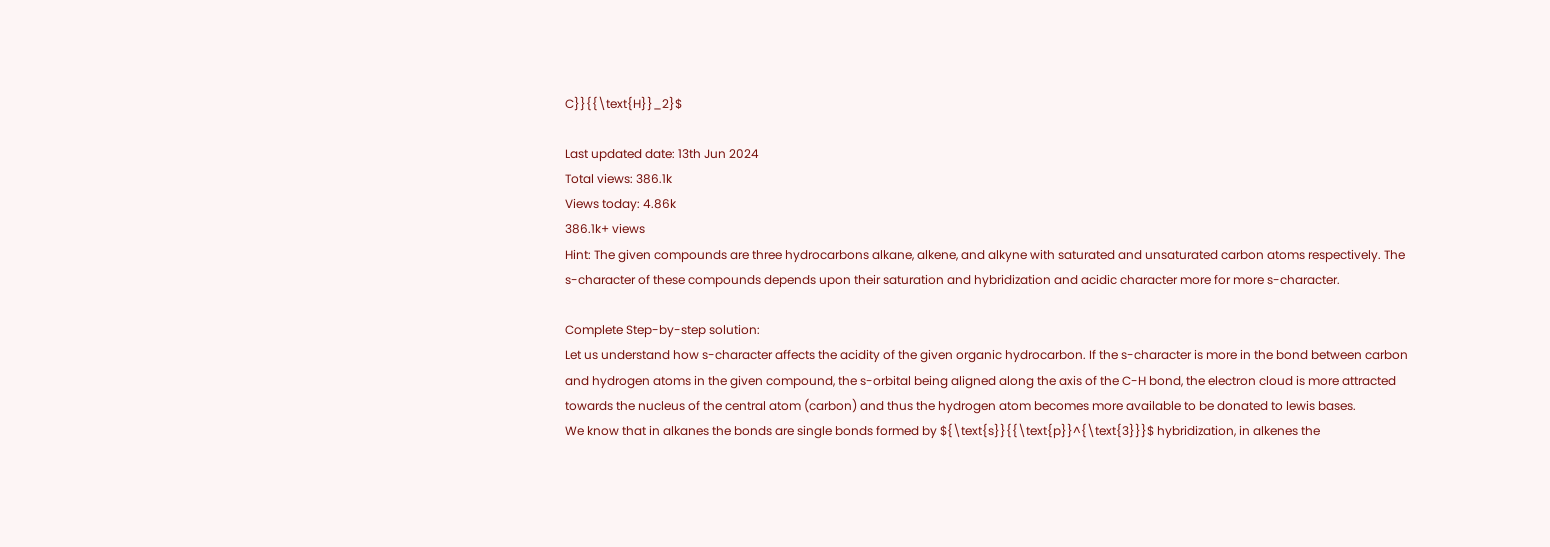C}}{{\text{H}}_2}$

Last updated date: 13th Jun 2024
Total views: 386.1k
Views today: 4.86k
386.1k+ views
Hint: The given compounds are three hydrocarbons alkane, alkene, and alkyne with saturated and unsaturated carbon atoms respectively. The s-character of these compounds depends upon their saturation and hybridization and acidic character more for more s-character.

Complete Step-by-step solution:
Let us understand how s-character affects the acidity of the given organic hydrocarbon. If the s-character is more in the bond between carbon and hydrogen atoms in the given compound, the s-orbital being aligned along the axis of the C-H bond, the electron cloud is more attracted towards the nucleus of the central atom (carbon) and thus the hydrogen atom becomes more available to be donated to lewis bases.
We know that in alkanes the bonds are single bonds formed by ${\text{s}}{{\text{p}}^{\text{3}}}$ hybridization, in alkenes the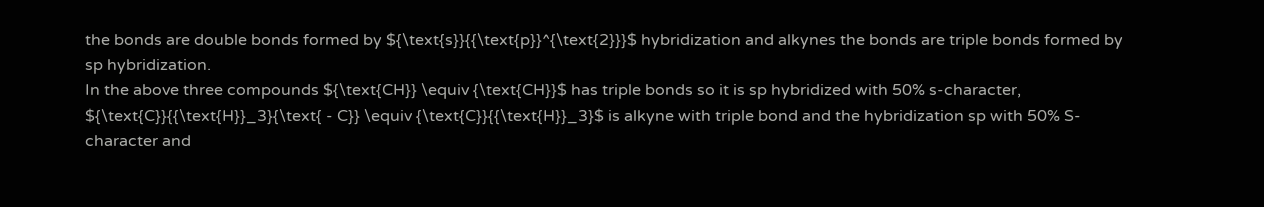the bonds are double bonds formed by ${\text{s}}{{\text{p}}^{\text{2}}}$ hybridization and alkynes the bonds are triple bonds formed by sp hybridization.
In the above three compounds ${\text{CH}} \equiv {\text{CH}}$ has triple bonds so it is sp hybridized with 50% s-character, ${\text{C}}{{\text{H}}_3}{\text{ - C}} \equiv {\text{C}}{{\text{H}}_3}$ is alkyne with triple bond and the hybridization sp with 50% S-character and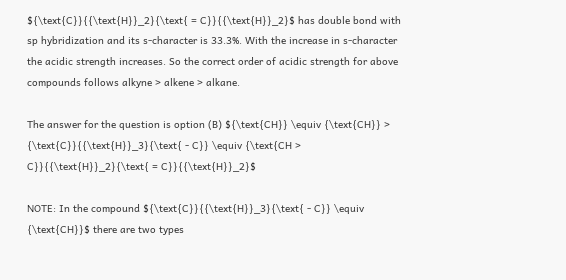${\text{C}}{{\text{H}}_2}{\text{ = C}}{{\text{H}}_2}$ has double bond with sp hybridization and its s-character is 33.3%. With the increase in s-character the acidic strength increases. So the correct order of acidic strength for above compounds follows alkyne > alkene > alkane.

The answer for the question is option (B) ${\text{CH}} \equiv {\text{CH}} > {\text{C}}{{\text{H}}_3}{\text{ - C}} \equiv {\text{CH > C}}{{\text{H}}_2}{\text{ = C}}{{\text{H}}_2}$

NOTE: In the compound ${\text{C}}{{\text{H}}_3}{\text{ - C}} \equiv {\text{CH}}$ there are two types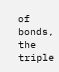of bonds, the triple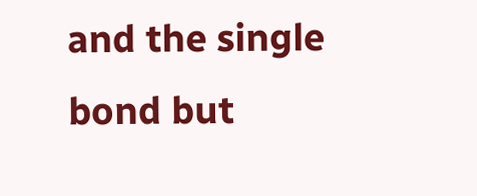and the single bond but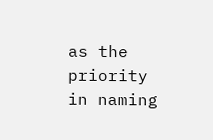as the priority in naming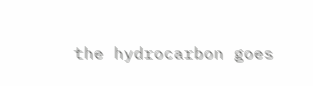the hydrocarbon goes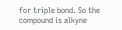for triple bond. So the compound is alkyne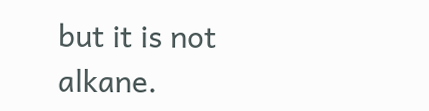but it is not alkane.